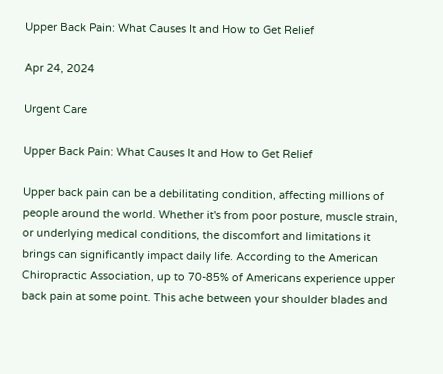Upper Back Pain: What Causes It and How to Get Relief

Apr 24, 2024

Urgent Care

Upper Back Pain: What Causes It and How to Get Relief

Upper back pain can be a debilitating condition, affecting millions of people around the world. Whether it's from poor posture, muscle strain, or underlying medical conditions, the discomfort and limitations it brings can significantly impact daily life. According to the American Chiropractic Association, up to 70-85% of Americans experience upper back pain at some point. This ache between your shoulder blades and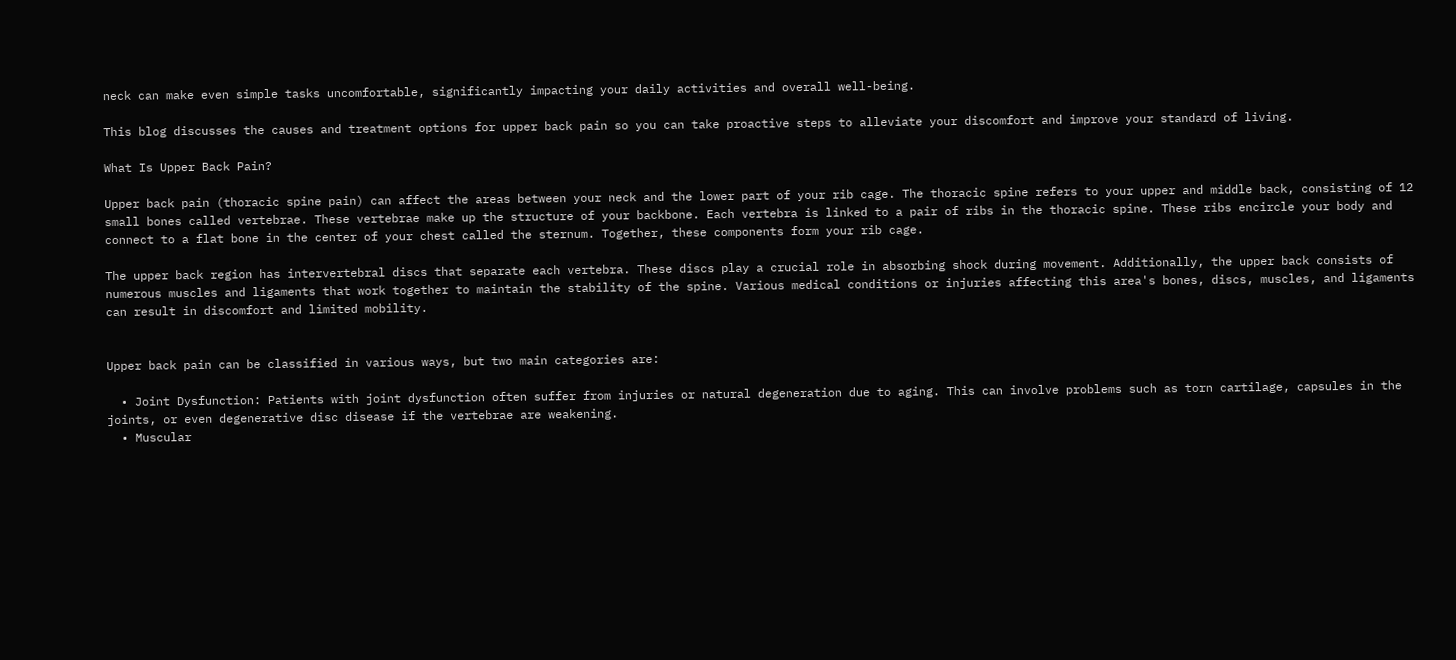neck can make even simple tasks uncomfortable, significantly impacting your daily activities and overall well-being.

This blog discusses the causes and treatment options for upper back pain so you can take proactive steps to alleviate your discomfort and improve your standard of living.

What Is Upper Back Pain?

Upper back pain (thoracic spine pain) can affect the areas between your neck and the lower part of your rib cage. The thoracic spine refers to your upper and middle back, consisting of 12 small bones called vertebrae. These vertebrae make up the structure of your backbone. Each vertebra is linked to a pair of ribs in the thoracic spine. These ribs encircle your body and connect to a flat bone in the center of your chest called the sternum. Together, these components form your rib cage.

The upper back region has intervertebral discs that separate each vertebra. These discs play a crucial role in absorbing shock during movement. Additionally, the upper back consists of numerous muscles and ligaments that work together to maintain the stability of the spine. Various medical conditions or injuries affecting this area's bones, discs, muscles, and ligaments can result in discomfort and limited mobility.


Upper back pain can be classified in various ways, but two main categories are:

  • Joint Dysfunction: Patients with joint dysfunction often suffer from injuries or natural degeneration due to aging. This can involve problems such as torn cartilage, capsules in the joints, or even degenerative disc disease if the vertebrae are weakening.
  • Muscular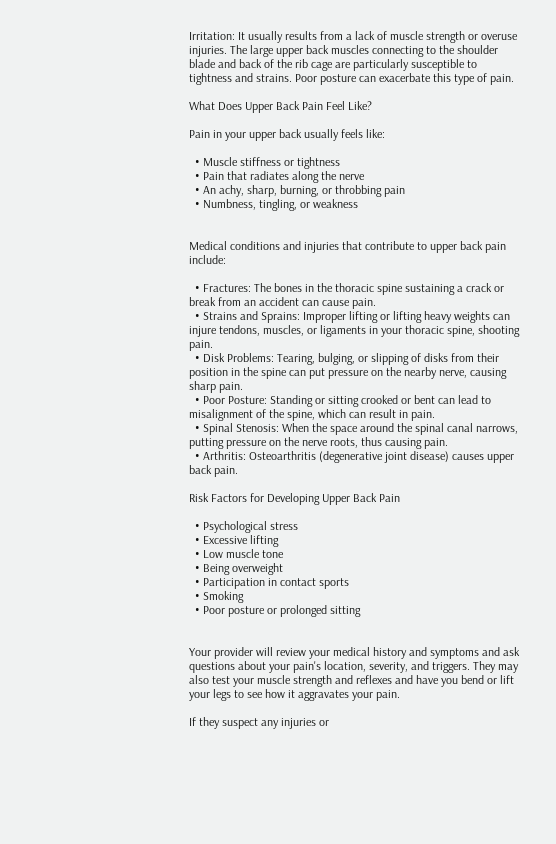Irritation: It usually results from a lack of muscle strength or overuse injuries. The large upper back muscles connecting to the shoulder blade and back of the rib cage are particularly susceptible to tightness and strains. Poor posture can exacerbate this type of pain.

What Does Upper Back Pain Feel Like?

Pain in your upper back usually feels like:

  • Muscle stiffness or tightness
  • Pain that radiates along the nerve
  • An achy, sharp, burning, or throbbing pain
  • Numbness, tingling, or weakness


Medical conditions and injuries that contribute to upper back pain include:

  • Fractures: The bones in the thoracic spine sustaining a crack or break from an accident can cause pain.
  • Strains and Sprains: Improper lifting or lifting heavy weights can injure tendons, muscles, or ligaments in your thoracic spine, shooting pain.
  • Disk Problems: Tearing, bulging, or slipping of disks from their position in the spine can put pressure on the nearby nerve, causing sharp pain.
  • Poor Posture: Standing or sitting crooked or bent can lead to misalignment of the spine, which can result in pain.
  • Spinal Stenosis: When the space around the spinal canal narrows, putting pressure on the nerve roots, thus causing pain.
  • Arthritis: Osteoarthritis (degenerative joint disease) causes upper back pain.

Risk Factors for Developing Upper Back Pain

  • Psychological stress
  • Excessive lifting
  • Low muscle tone
  • Being overweight
  • Participation in contact sports
  • Smoking
  • Poor posture or prolonged sitting


Your provider will review your medical history and symptoms and ask questions about your pain's location, severity, and triggers. They may also test your muscle strength and reflexes and have you bend or lift your legs to see how it aggravates your pain.

If they suspect any injuries or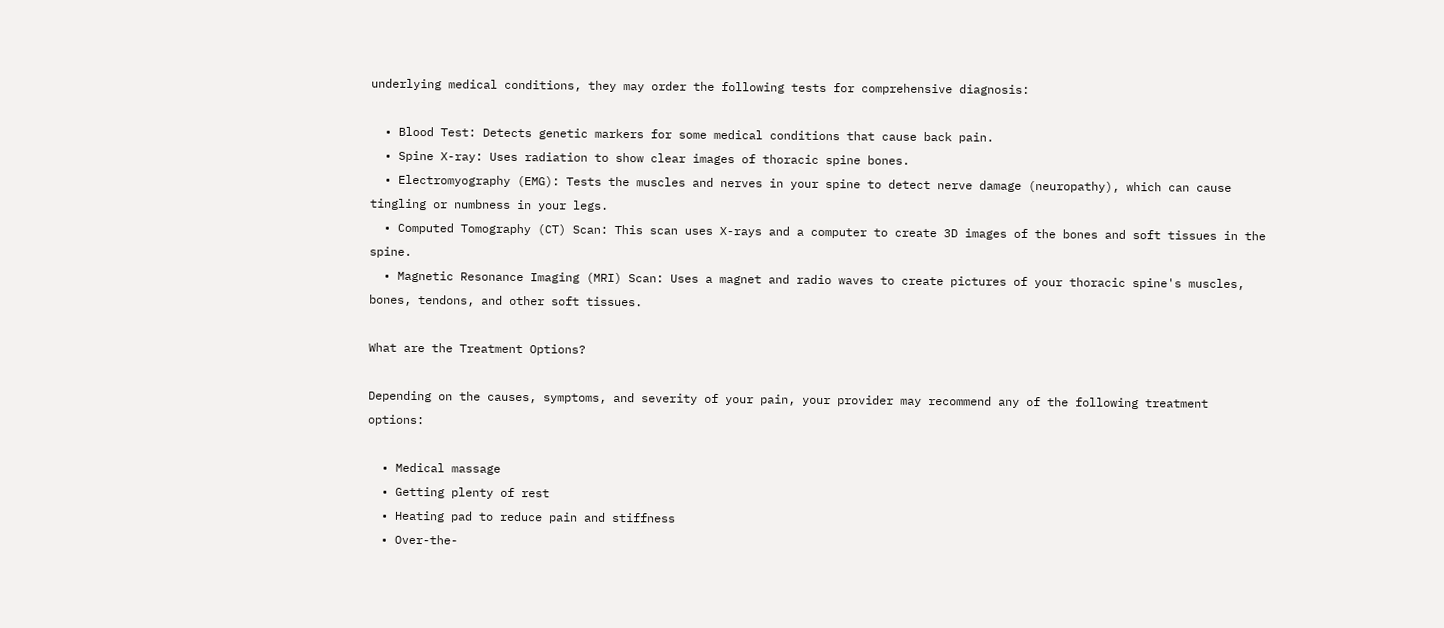underlying medical conditions, they may order the following tests for comprehensive diagnosis:

  • Blood Test: Detects genetic markers for some medical conditions that cause back pain.
  • Spine X-ray: Uses radiation to show clear images of thoracic spine bones.
  • Electromyography (EMG): Tests the muscles and nerves in your spine to detect nerve damage (neuropathy), which can cause tingling or numbness in your legs.
  • Computed Tomography (CT) Scan: This scan uses X-rays and a computer to create 3D images of the bones and soft tissues in the spine.
  • Magnetic Resonance Imaging (MRI) Scan: Uses a magnet and radio waves to create pictures of your thoracic spine's muscles, bones, tendons, and other soft tissues.

What are the Treatment Options?

Depending on the causes, symptoms, and severity of your pain, your provider may recommend any of the following treatment options:

  • Medical massage
  • Getting plenty of rest
  • Heating pad to reduce pain and stiffness
  • Over-the-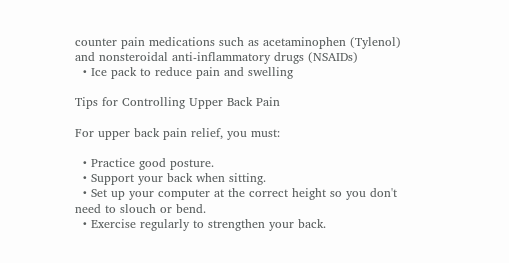counter pain medications such as acetaminophen (Tylenol) and nonsteroidal anti-inflammatory drugs (NSAIDs)
  • Ice pack to reduce pain and swelling

Tips for Controlling Upper Back Pain

For upper back pain relief, you must:

  • Practice good posture.
  • Support your back when sitting.
  • Set up your computer at the correct height so you don't need to slouch or bend.
  • Exercise regularly to strengthen your back.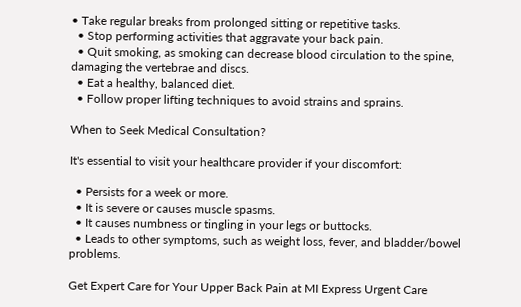• Take regular breaks from prolonged sitting or repetitive tasks.
  • Stop performing activities that aggravate your back pain.
  • Quit smoking, as smoking can decrease blood circulation to the spine, damaging the vertebrae and discs.
  • Eat a healthy, balanced diet.
  • Follow proper lifting techniques to avoid strains and sprains.

When to Seek Medical Consultation?

It's essential to visit your healthcare provider if your discomfort:

  • Persists for a week or more.
  • It is severe or causes muscle spasms.
  • It causes numbness or tingling in your legs or buttocks.
  • Leads to other symptoms, such as weight loss, fever, and bladder/bowel problems.

Get Expert Care for Your Upper Back Pain at MI Express Urgent Care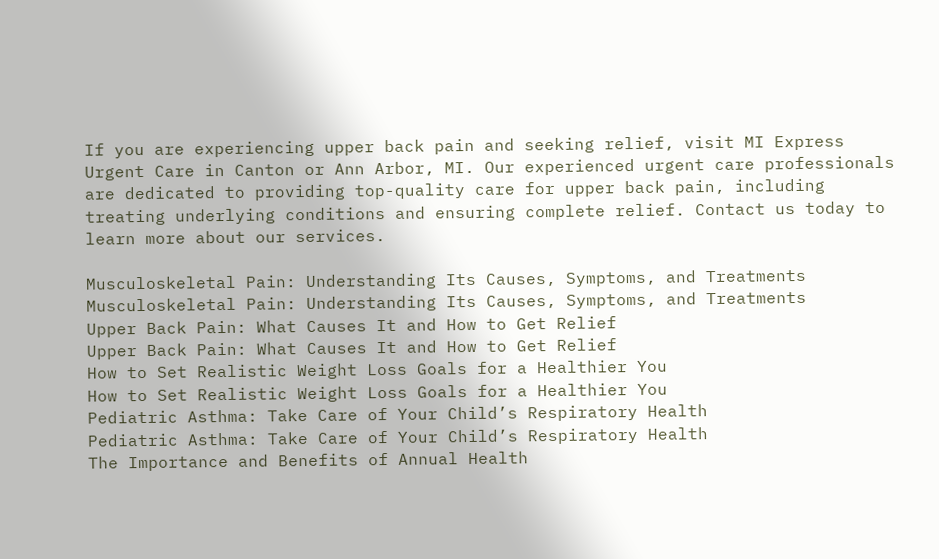If you are experiencing upper back pain and seeking relief, visit MI Express Urgent Care in Canton or Ann Arbor, MI. Our experienced urgent care professionals are dedicated to providing top-quality care for upper back pain, including treating underlying conditions and ensuring complete relief. Contact us today to learn more about our services.

Musculoskeletal Pain: Understanding Its Causes, Symptoms, and Treatments
Musculoskeletal Pain: Understanding Its Causes, Symptoms, and Treatments
Upper Back Pain: What Causes It and How to Get Relief
Upper Back Pain: What Causes It and How to Get Relief
How to Set Realistic Weight Loss Goals for a Healthier You
How to Set Realistic Weight Loss Goals for a Healthier You
Pediatric Asthma: Take Care of Your Child’s Respiratory Health
Pediatric Asthma: Take Care of Your Child’s Respiratory Health
The Importance and Benefits of Annual Health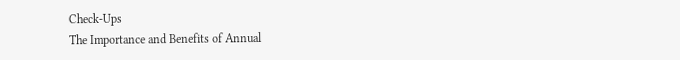Check-Ups
The Importance and Benefits of Annual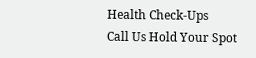Health Check-Ups
Call Us Hold Your Spot